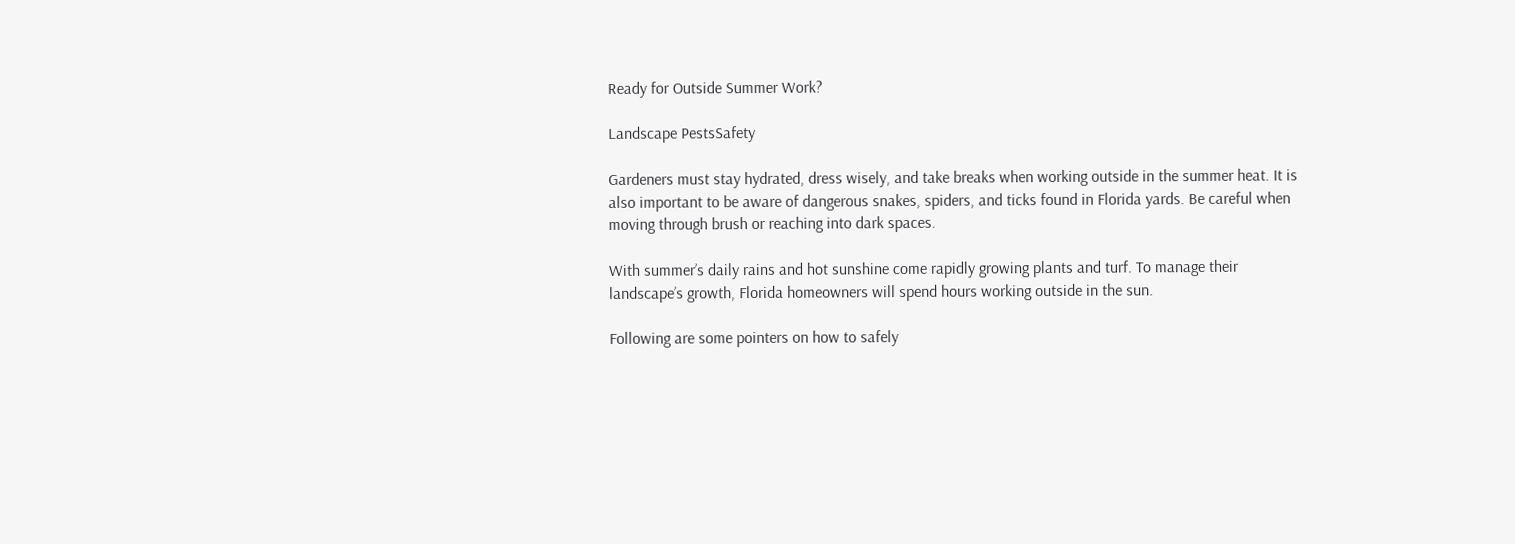Ready for Outside Summer Work?

Landscape PestsSafety

Gardeners must stay hydrated, dress wisely, and take breaks when working outside in the summer heat. It is also important to be aware of dangerous snakes, spiders, and ticks found in Florida yards. Be careful when moving through brush or reaching into dark spaces.

With summer’s daily rains and hot sunshine come rapidly growing plants and turf. To manage their landscape’s growth, Florida homeowners will spend hours working outside in the sun.

Following are some pointers on how to safely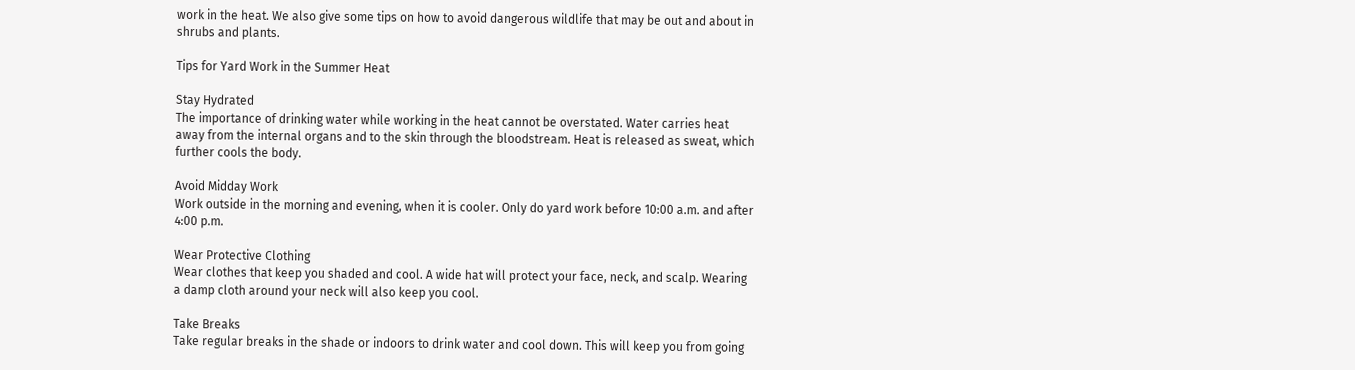work in the heat. We also give some tips on how to avoid dangerous wildlife that may be out and about in shrubs and plants.

Tips for Yard Work in the Summer Heat

Stay Hydrated
The importance of drinking water while working in the heat cannot be overstated. Water carries heat away from the internal organs and to the skin through the bloodstream. Heat is released as sweat, which further cools the body.

Avoid Midday Work
Work outside in the morning and evening, when it is cooler. Only do yard work before 10:00 a.m. and after 4:00 p.m.

Wear Protective Clothing
Wear clothes that keep you shaded and cool. A wide hat will protect your face, neck, and scalp. Wearing a damp cloth around your neck will also keep you cool.

Take Breaks
Take regular breaks in the shade or indoors to drink water and cool down. This will keep you from going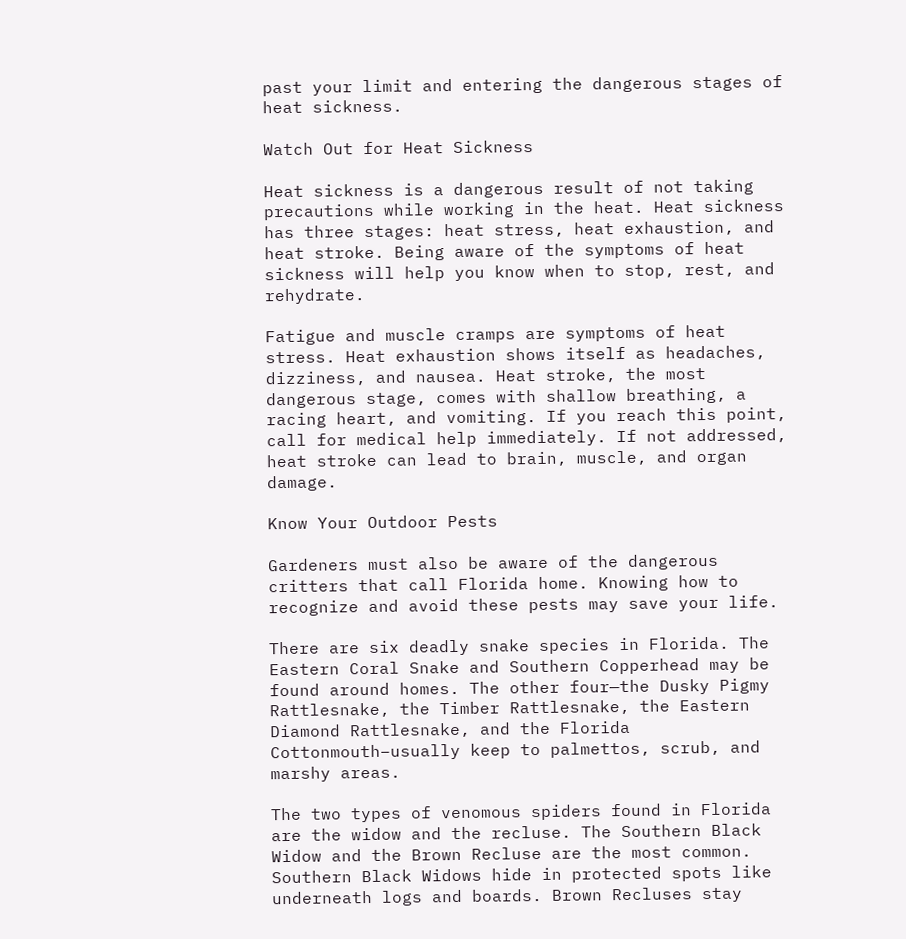past your limit and entering the dangerous stages of heat sickness.

Watch Out for Heat Sickness

Heat sickness is a dangerous result of not taking precautions while working in the heat. Heat sickness has three stages: heat stress, heat exhaustion, and heat stroke. Being aware of the symptoms of heat sickness will help you know when to stop, rest, and rehydrate.

Fatigue and muscle cramps are symptoms of heat stress. Heat exhaustion shows itself as headaches, dizziness, and nausea. Heat stroke, the most dangerous stage, comes with shallow breathing, a racing heart, and vomiting. If you reach this point, call for medical help immediately. If not addressed, heat stroke can lead to brain, muscle, and organ damage.

Know Your Outdoor Pests

Gardeners must also be aware of the dangerous critters that call Florida home. Knowing how to recognize and avoid these pests may save your life.

There are six deadly snake species in Florida. The Eastern Coral Snake and Southern Copperhead may be found around homes. The other four—the Dusky Pigmy Rattlesnake, the Timber Rattlesnake, the Eastern Diamond Rattlesnake, and the Florida Cottonmouth–usually keep to palmettos, scrub, and marshy areas.

The two types of venomous spiders found in Florida are the widow and the recluse. The Southern Black Widow and the Brown Recluse are the most common. Southern Black Widows hide in protected spots like underneath logs and boards. Brown Recluses stay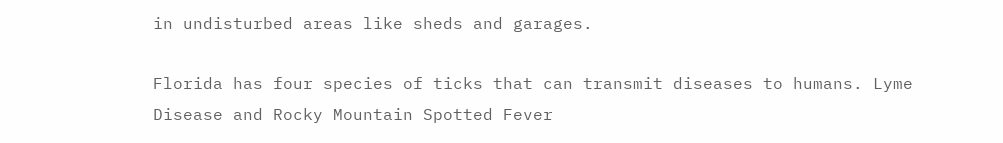in undisturbed areas like sheds and garages.

Florida has four species of ticks that can transmit diseases to humans. Lyme Disease and Rocky Mountain Spotted Fever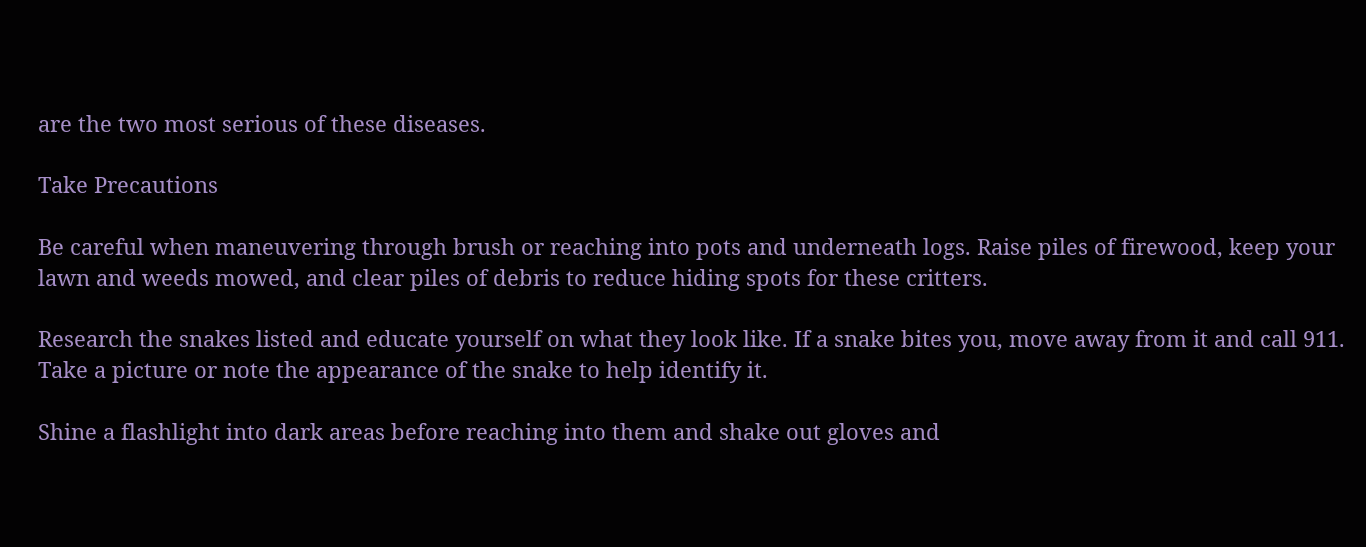are the two most serious of these diseases.

Take Precautions

Be careful when maneuvering through brush or reaching into pots and underneath logs. Raise piles of firewood, keep your lawn and weeds mowed, and clear piles of debris to reduce hiding spots for these critters.

Research the snakes listed and educate yourself on what they look like. If a snake bites you, move away from it and call 911. Take a picture or note the appearance of the snake to help identify it.

Shine a flashlight into dark areas before reaching into them and shake out gloves and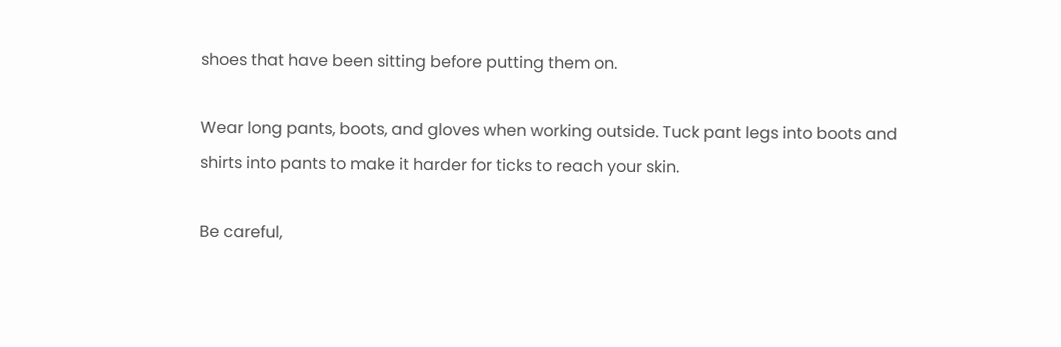shoes that have been sitting before putting them on.

Wear long pants, boots, and gloves when working outside. Tuck pant legs into boots and shirts into pants to make it harder for ticks to reach your skin.

Be careful,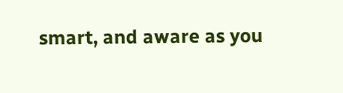smart, and aware as you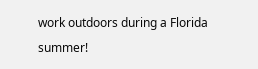work outdoors during a Florida summer!